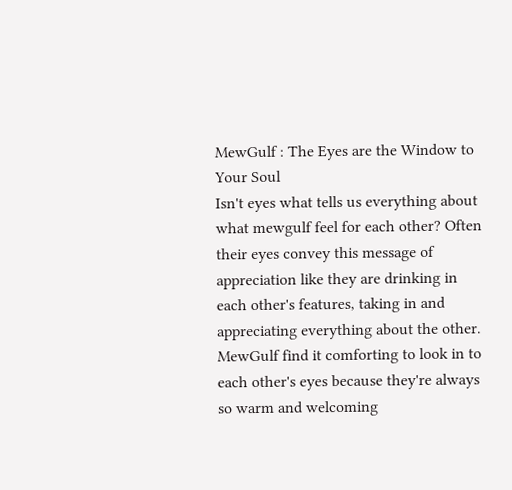MewGulf : The Eyes are the Window to Your Soul
Isn't eyes what tells us everything about what mewgulf feel for each other? Often their eyes convey this message of appreciation like they are drinking in each other's features, taking in and appreciating everything about the other.
MewGulf find it comforting to look in to each other's eyes because they're always so warm and welcoming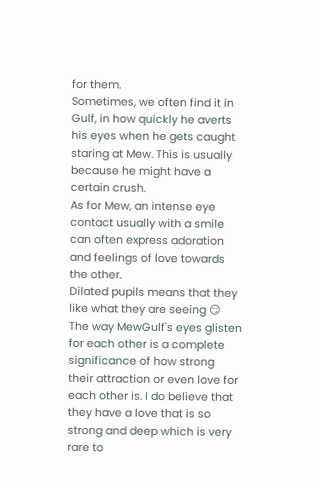for them.
Sometimes, we often find it in Gulf, in how quickly he averts his eyes when he gets caught staring at Mew. This is usually because he might have a certain crush.
As for Mew, an intense eye contact usually with a smile can often express adoration and feelings of love towards the other.
Dilated pupils means that they like what they are seeing 😏
The way MewGulf's eyes glisten for each other is a complete significance of how strong their attraction or even love for each other is. I do believe that they have a love that is so strong and deep which is very rare to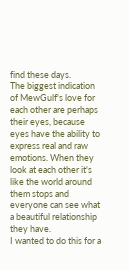find these days.
The biggest indication of MewGulf's love for each other are perhaps their eyes, because eyes have the ability to express real and raw emotions. When they look at each other it's like the world around them stops and everyone can see what a beautiful relationship they have.
I wanted to do this for a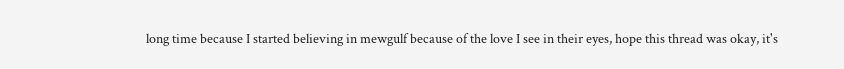long time because I started believing in mewgulf because of the love I see in their eyes, hope this thread was okay, it's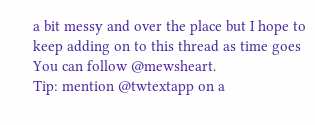a bit messy and over the place but I hope to keep adding on to this thread as time goes
You can follow @mewsheart.
Tip: mention @twtextapp on a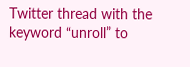Twitter thread with the keyword “unroll” to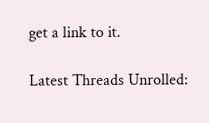get a link to it.

Latest Threads Unrolled: